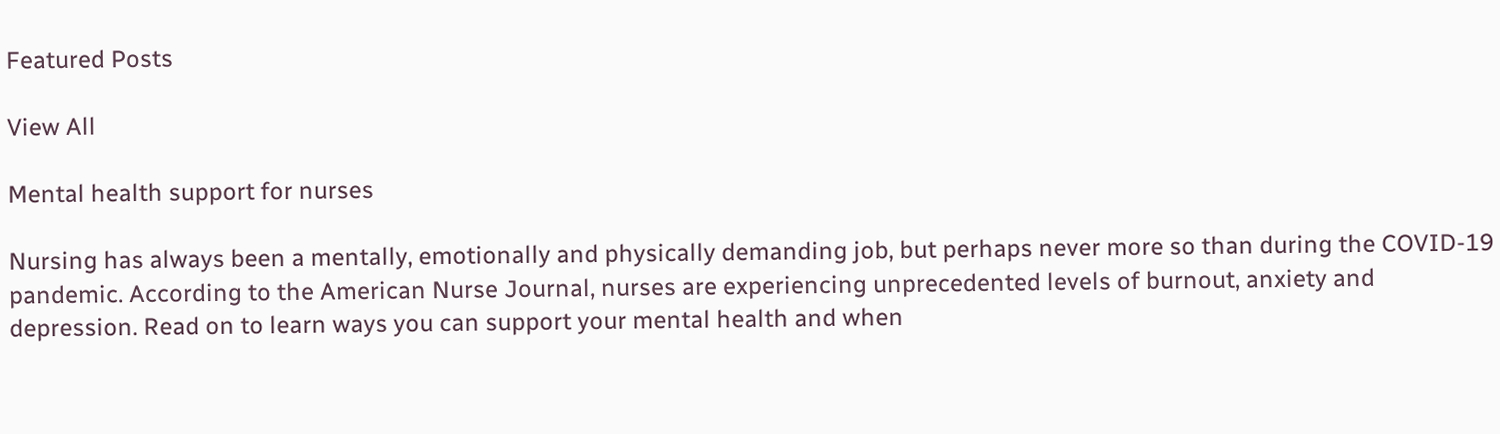Featured Posts

View All

Mental health support for nurses

Nursing has always been a mentally, emotionally and physically demanding job, but perhaps never more so than during the COVID-19 pandemic. According to the American Nurse Journal, nurses are experiencing unprecedented levels of burnout, anxiety and depression. Read on to learn ways you can support your mental health and when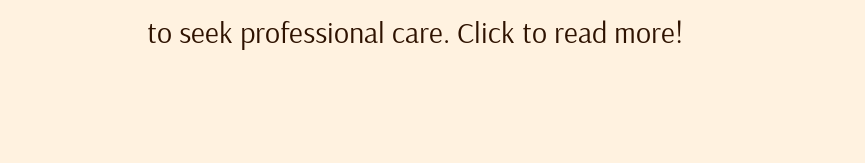to seek professional care. Click to read more!